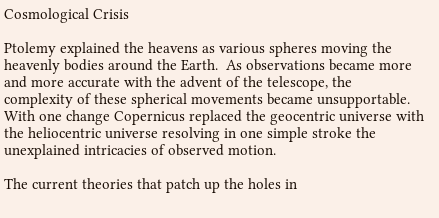Cosmological Crisis

Ptolemy explained the heavens as various spheres moving the heavenly bodies around the Earth.  As observations became more and more accurate with the advent of the telescope, the complexity of these spherical movements became unsupportable.  With one change Copernicus replaced the geocentric universe with the heliocentric universe resolving in one simple stroke the unexplained intricacies of observed motion.

The current theories that patch up the holes in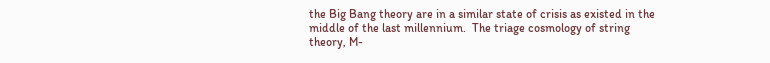the Big Bang theory are in a similar state of crisis as existed in the middle of the last millennium.  The triage cosmology of string theory, M-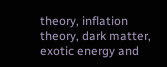theory, inflation theory, dark matter, exotic energy and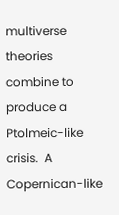multiverse theories combine to produce a Ptolmeic-like crisis.  A Copernican-like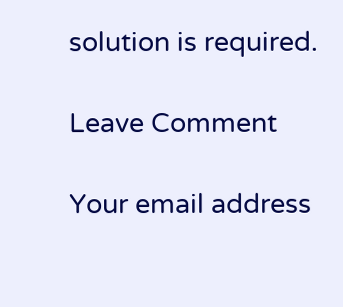solution is required.

Leave Comment

Your email address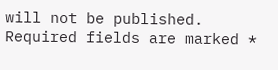will not be published. Required fields are marked *